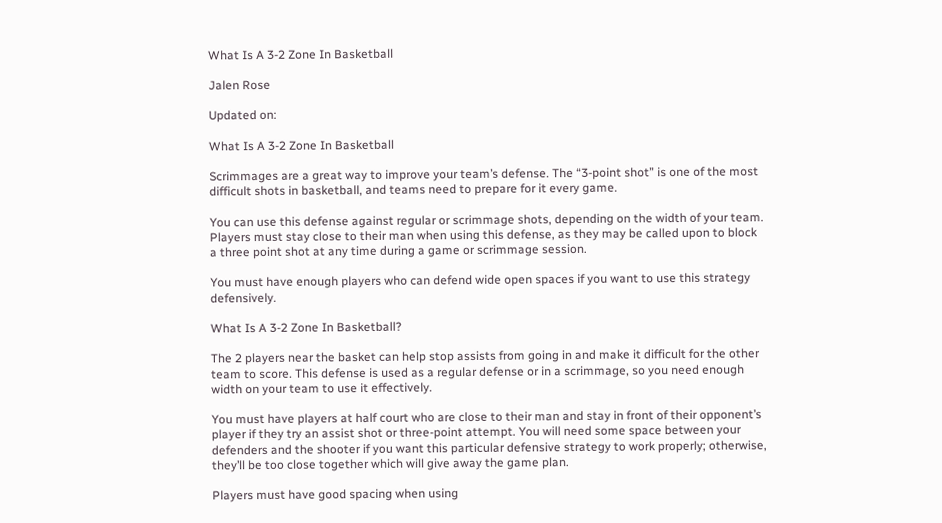What Is A 3-2 Zone In Basketball

Jalen Rose

Updated on:

What Is A 3-2 Zone In Basketball

Scrimmages are a great way to improve your team’s defense. The “3-point shot” is one of the most difficult shots in basketball, and teams need to prepare for it every game.

You can use this defense against regular or scrimmage shots, depending on the width of your team. Players must stay close to their man when using this defense, as they may be called upon to block a three point shot at any time during a game or scrimmage session.

You must have enough players who can defend wide open spaces if you want to use this strategy defensively.

What Is A 3-2 Zone In Basketball?

The 2 players near the basket can help stop assists from going in and make it difficult for the other team to score. This defense is used as a regular defense or in a scrimmage, so you need enough width on your team to use it effectively.

You must have players at half court who are close to their man and stay in front of their opponent’s player if they try an assist shot or three-point attempt. You will need some space between your defenders and the shooter if you want this particular defensive strategy to work properly; otherwise, they’ll be too close together which will give away the game plan.

Players must have good spacing when using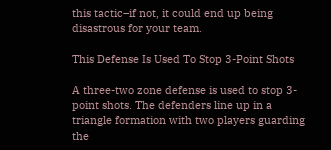this tactic–if not, it could end up being disastrous for your team.

This Defense Is Used To Stop 3-Point Shots

A three-two zone defense is used to stop 3-point shots. The defenders line up in a triangle formation with two players guarding the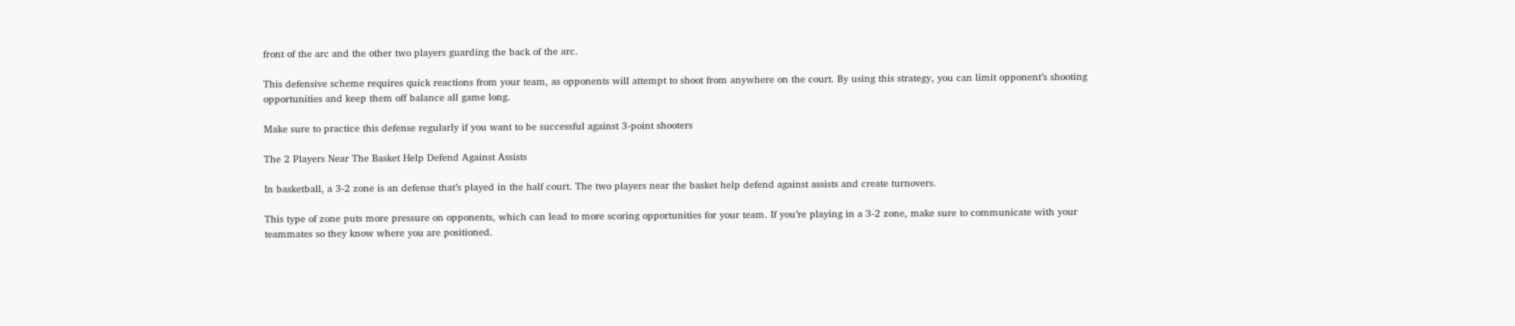front of the arc and the other two players guarding the back of the arc.

This defensive scheme requires quick reactions from your team, as opponents will attempt to shoot from anywhere on the court. By using this strategy, you can limit opponent’s shooting opportunities and keep them off balance all game long.

Make sure to practice this defense regularly if you want to be successful against 3-point shooters

The 2 Players Near The Basket Help Defend Against Assists

In basketball, a 3-2 zone is an defense that’s played in the half court. The two players near the basket help defend against assists and create turnovers.

This type of zone puts more pressure on opponents, which can lead to more scoring opportunities for your team. If you’re playing in a 3-2 zone, make sure to communicate with your teammates so they know where you are positioned.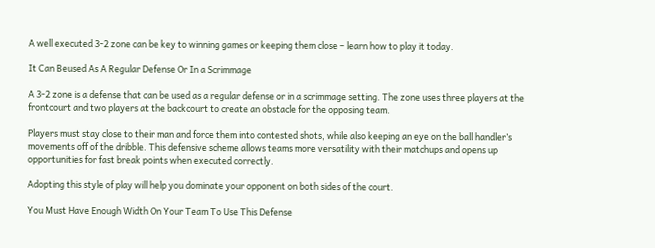A well executed 3-2 zone can be key to winning games or keeping them close – learn how to play it today.

It Can Beused As A Regular Defense Or In a Scrimmage

A 3-2 zone is a defense that can be used as a regular defense or in a scrimmage setting. The zone uses three players at the frontcourt and two players at the backcourt to create an obstacle for the opposing team.

Players must stay close to their man and force them into contested shots, while also keeping an eye on the ball handler’s movements off of the dribble. This defensive scheme allows teams more versatility with their matchups and opens up opportunities for fast break points when executed correctly.

Adopting this style of play will help you dominate your opponent on both sides of the court.

You Must Have Enough Width On Your Team To Use This Defense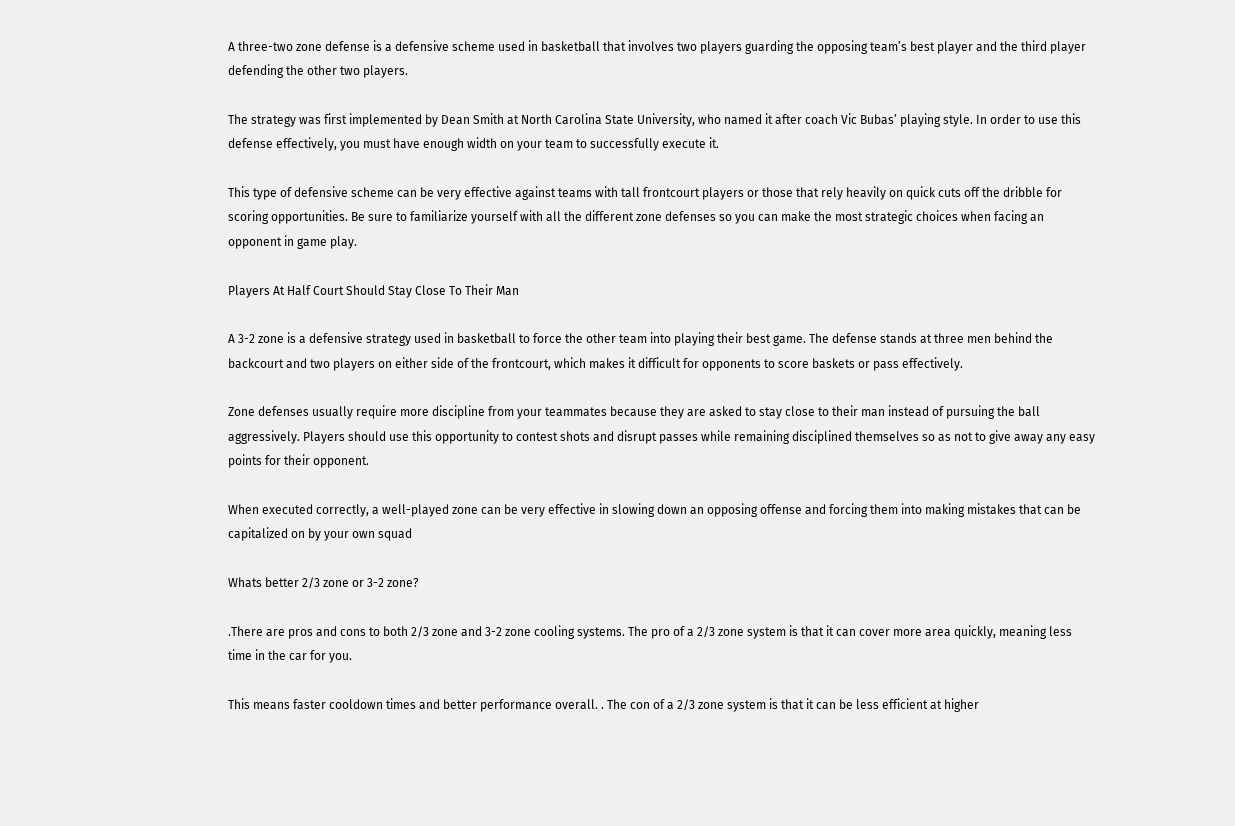A three-two zone defense is a defensive scheme used in basketball that involves two players guarding the opposing team’s best player and the third player defending the other two players.

The strategy was first implemented by Dean Smith at North Carolina State University, who named it after coach Vic Bubas’ playing style. In order to use this defense effectively, you must have enough width on your team to successfully execute it.

This type of defensive scheme can be very effective against teams with tall frontcourt players or those that rely heavily on quick cuts off the dribble for scoring opportunities. Be sure to familiarize yourself with all the different zone defenses so you can make the most strategic choices when facing an opponent in game play.

Players At Half Court Should Stay Close To Their Man

A 3-2 zone is a defensive strategy used in basketball to force the other team into playing their best game. The defense stands at three men behind the backcourt and two players on either side of the frontcourt, which makes it difficult for opponents to score baskets or pass effectively.

Zone defenses usually require more discipline from your teammates because they are asked to stay close to their man instead of pursuing the ball aggressively. Players should use this opportunity to contest shots and disrupt passes while remaining disciplined themselves so as not to give away any easy points for their opponent.

When executed correctly, a well-played zone can be very effective in slowing down an opposing offense and forcing them into making mistakes that can be capitalized on by your own squad

Whats better 2/3 zone or 3-2 zone?

.There are pros and cons to both 2/3 zone and 3-2 zone cooling systems. The pro of a 2/3 zone system is that it can cover more area quickly, meaning less time in the car for you.

This means faster cooldown times and better performance overall. . The con of a 2/3 zone system is that it can be less efficient at higher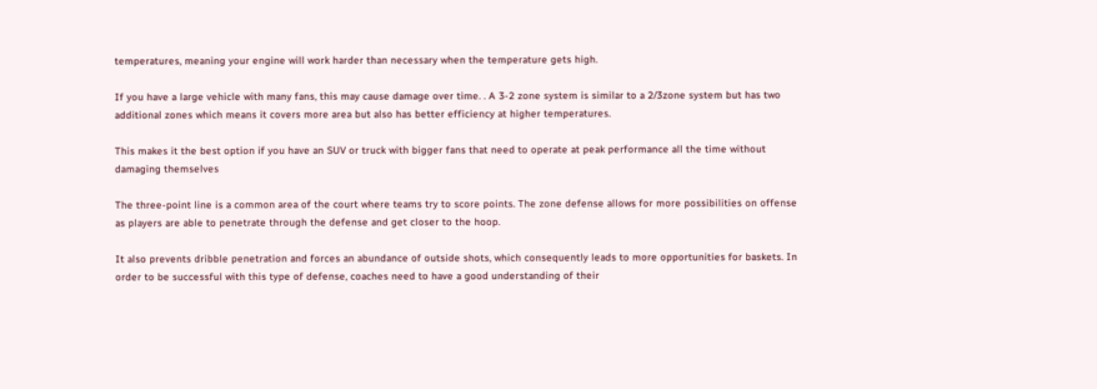temperatures, meaning your engine will work harder than necessary when the temperature gets high.

If you have a large vehicle with many fans, this may cause damage over time. . A 3-2 zone system is similar to a 2/3zone system but has two additional zones which means it covers more area but also has better efficiency at higher temperatures.

This makes it the best option if you have an SUV or truck with bigger fans that need to operate at peak performance all the time without damaging themselves

The three-point line is a common area of the court where teams try to score points. The zone defense allows for more possibilities on offense as players are able to penetrate through the defense and get closer to the hoop.

It also prevents dribble penetration and forces an abundance of outside shots, which consequently leads to more opportunities for baskets. In order to be successful with this type of defense, coaches need to have a good understanding of their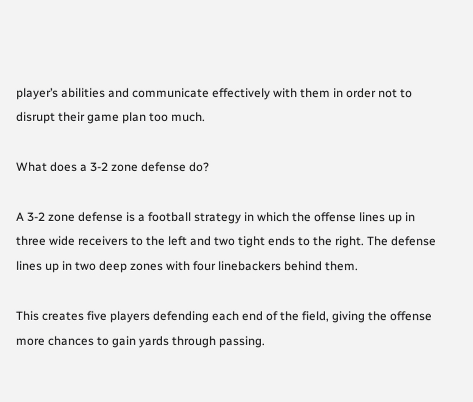player’s abilities and communicate effectively with them in order not to disrupt their game plan too much.

What does a 3-2 zone defense do?

A 3-2 zone defense is a football strategy in which the offense lines up in three wide receivers to the left and two tight ends to the right. The defense lines up in two deep zones with four linebackers behind them.

This creates five players defending each end of the field, giving the offense more chances to gain yards through passing.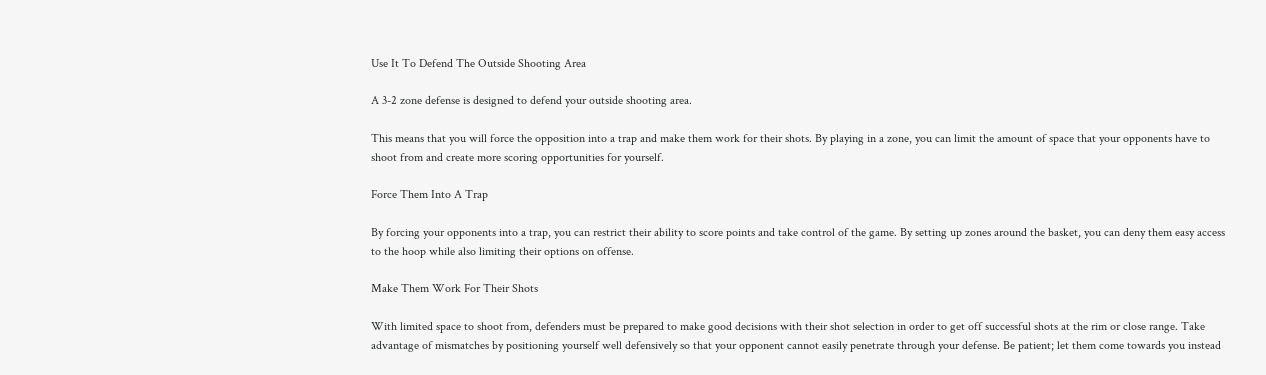Use It To Defend The Outside Shooting Area

A 3-2 zone defense is designed to defend your outside shooting area.

This means that you will force the opposition into a trap and make them work for their shots. By playing in a zone, you can limit the amount of space that your opponents have to shoot from and create more scoring opportunities for yourself.

Force Them Into A Trap

By forcing your opponents into a trap, you can restrict their ability to score points and take control of the game. By setting up zones around the basket, you can deny them easy access to the hoop while also limiting their options on offense.

Make Them Work For Their Shots

With limited space to shoot from, defenders must be prepared to make good decisions with their shot selection in order to get off successful shots at the rim or close range. Take advantage of mismatches by positioning yourself well defensively so that your opponent cannot easily penetrate through your defense. Be patient; let them come towards you instead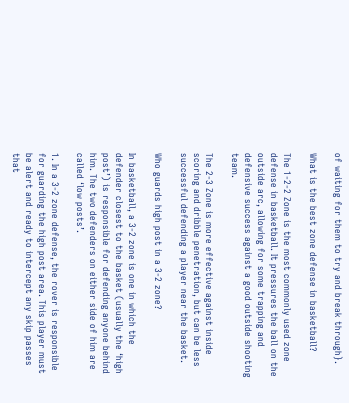of waiting for them to try and break through}.

What is the best zone defense in basketball?

The 1-2-2 Zone is the most commonly used zone defense in basketball. It pressures the ball on the outside arc, allowing for some trapping and defensive success against a good outside shooting team.

The 2-3 Zone is more effective against inside scoring and dribble penetration, but can be less successful defending a player near the basket.

Who guards high post in a 3-2 zone?

In basketball, a 3-2 zone is one in which the defender closest to the basket (usually the ‘high post’) is responsible for defending anyone behind him. The two defenders on either side of him are called ‘low posts’.

1. In a 3-2 zone defense, the rover is responsible for guarding the high post area. This player must be alert and ready to intercept any skip passes that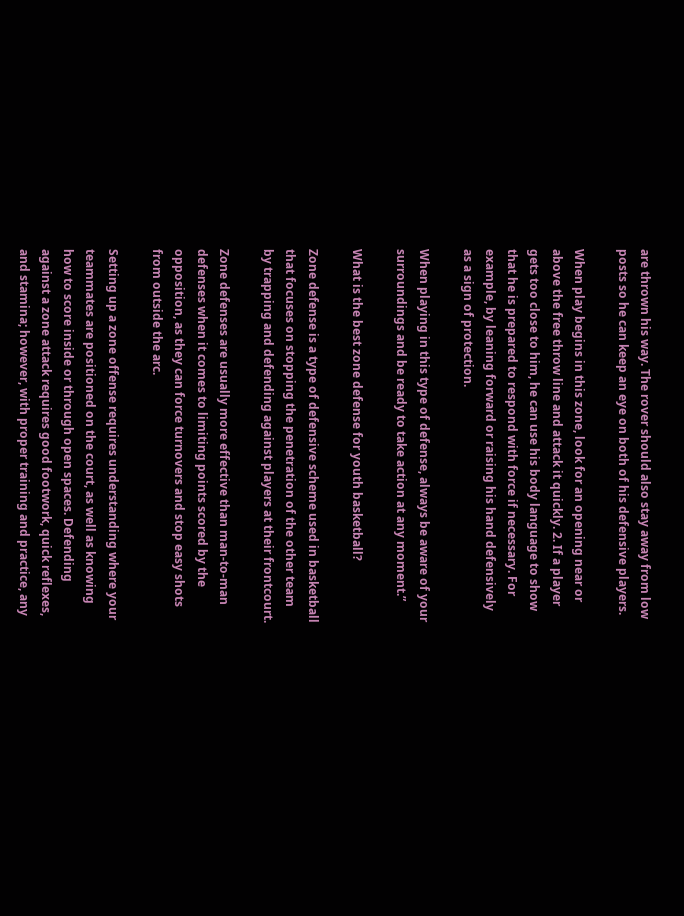are thrown his way. The rover should also stay away from low posts so he can keep an eye on both of his defensive players.

When play begins in this zone, look for an opening near or above the free throw line and attack it quickly. 2. If a player gets too close to him, he can use his body language to show that he is prepared to respond with force if necessary. For example, by leaning forward or raising his hand defensively as a sign of protection.

When playing in this type of defense, always be aware of your surroundings and be ready to take action at any moment.”

What is the best zone defense for youth basketball?

Zone defense is a type of defensive scheme used in basketball that focuses on stopping the penetration of the other team by trapping and defending against players at their frontcourt.

Zone defenses are usually more effective than man-to-man defenses when it comes to limiting points scored by the opposition, as they can force turnovers and stop easy shots from outside the arc.

Setting up a zone offense requires understanding where your teammates are positioned on the court, as well as knowing how to score inside or through open spaces. Defending against a zone attack requires good footwork, quick reflexes, and stamina; however, with proper training and practice, any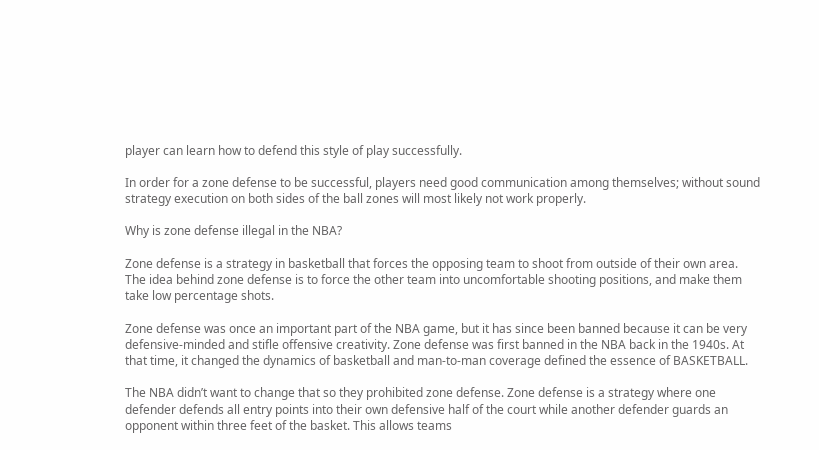player can learn how to defend this style of play successfully.

In order for a zone defense to be successful, players need good communication among themselves; without sound strategy execution on both sides of the ball zones will most likely not work properly.

Why is zone defense illegal in the NBA?

Zone defense is a strategy in basketball that forces the opposing team to shoot from outside of their own area. The idea behind zone defense is to force the other team into uncomfortable shooting positions, and make them take low percentage shots.

Zone defense was once an important part of the NBA game, but it has since been banned because it can be very defensive-minded and stifle offensive creativity. Zone defense was first banned in the NBA back in the 1940s. At that time, it changed the dynamics of basketball and man-to-man coverage defined the essence of BASKETBALL.

The NBA didn’t want to change that so they prohibited zone defense. Zone defense is a strategy where one defender defends all entry points into their own defensive half of the court while another defender guards an opponent within three feet of the basket. This allows teams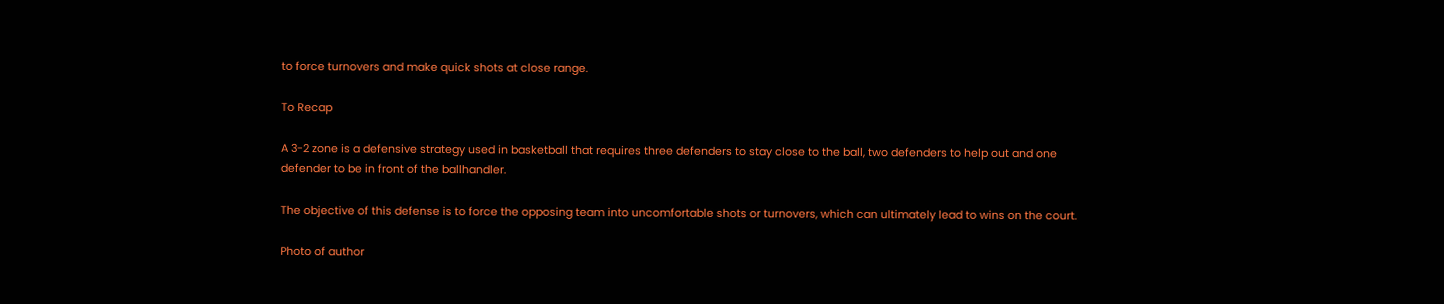to force turnovers and make quick shots at close range.

To Recap

A 3-2 zone is a defensive strategy used in basketball that requires three defenders to stay close to the ball, two defenders to help out and one defender to be in front of the ballhandler.

The objective of this defense is to force the opposing team into uncomfortable shots or turnovers, which can ultimately lead to wins on the court.

Photo of author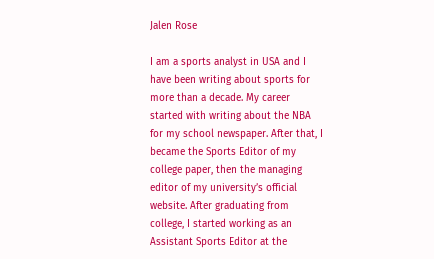Jalen Rose

I am a sports analyst in USA and I have been writing about sports for more than a decade. My career started with writing about the NBA for my school newspaper. After that, I became the Sports Editor of my college paper, then the managing editor of my university’s official website. After graduating from college, I started working as an Assistant Sports Editor at the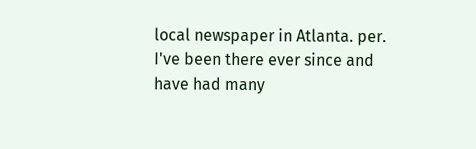local newspaper in Atlanta. per. I've been there ever since and have had many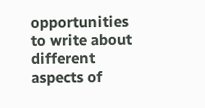opportunities to write about different aspects of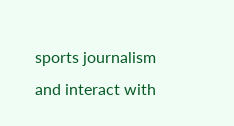sports journalism and interact with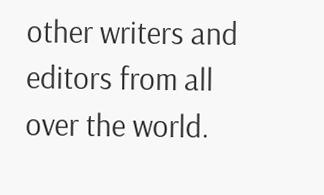other writers and editors from all over the world.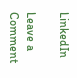LinkedIn

Leave a Comment